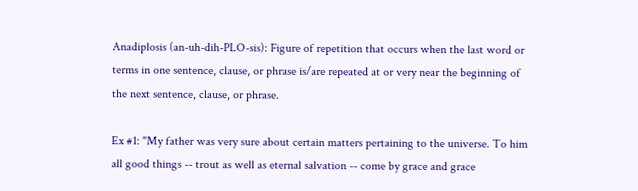Anadiplosis (an-uh-dih-PLO-sis): Figure of repetition that occurs when the last word or terms in one sentence, clause, or phrase is/are repeated at or very near the beginning of the next sentence, clause, or phrase.

Ex #1: "My father was very sure about certain matters pertaining to the universe. To him all good things -- trout as well as eternal salvation -- come by grace and grace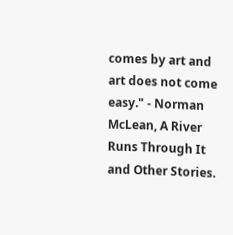comes by art and art does not come easy." - Norman McLean, A River Runs Through It and Other Stories.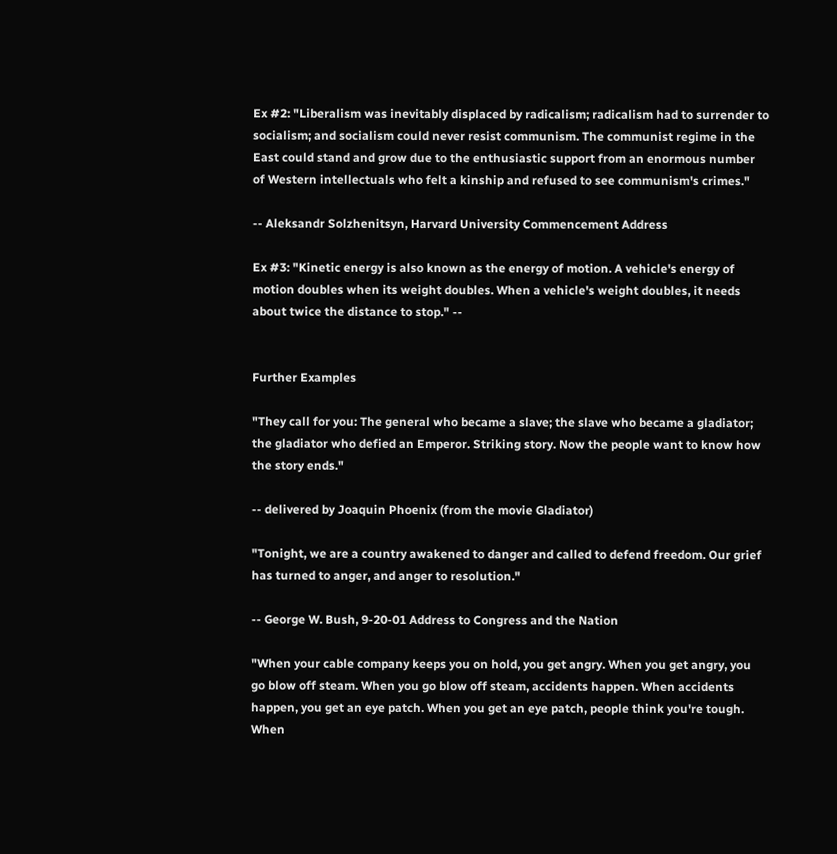Ex #2: "Liberalism was inevitably displaced by radicalism; radicalism had to surrender to socialism; and socialism could never resist communism. The communist regime in the East could stand and grow due to the enthusiastic support from an enormous number of Western intellectuals who felt a kinship and refused to see communism's crimes."

-- Aleksandr Solzhenitsyn, Harvard University Commencement Address

Ex #3: "Kinetic energy is also known as the energy of motion. A vehicle's energy of motion doubles when its weight doubles. When a vehicle's weight doubles, it needs about twice the distance to stop." --


Further Examples

"They call for you: The general who became a slave; the slave who became a gladiator; the gladiator who defied an Emperor. Striking story. Now the people want to know how the story ends."

-- delivered by Joaquin Phoenix (from the movie Gladiator)

"Tonight, we are a country awakened to danger and called to defend freedom. Our grief has turned to anger, and anger to resolution."

-- George W. Bush, 9-20-01 Address to Congress and the Nation

"When your cable company keeps you on hold, you get angry. When you get angry, you go blow off steam. When you go blow off steam, accidents happen. When accidents happen, you get an eye patch. When you get an eye patch, people think you're tough. When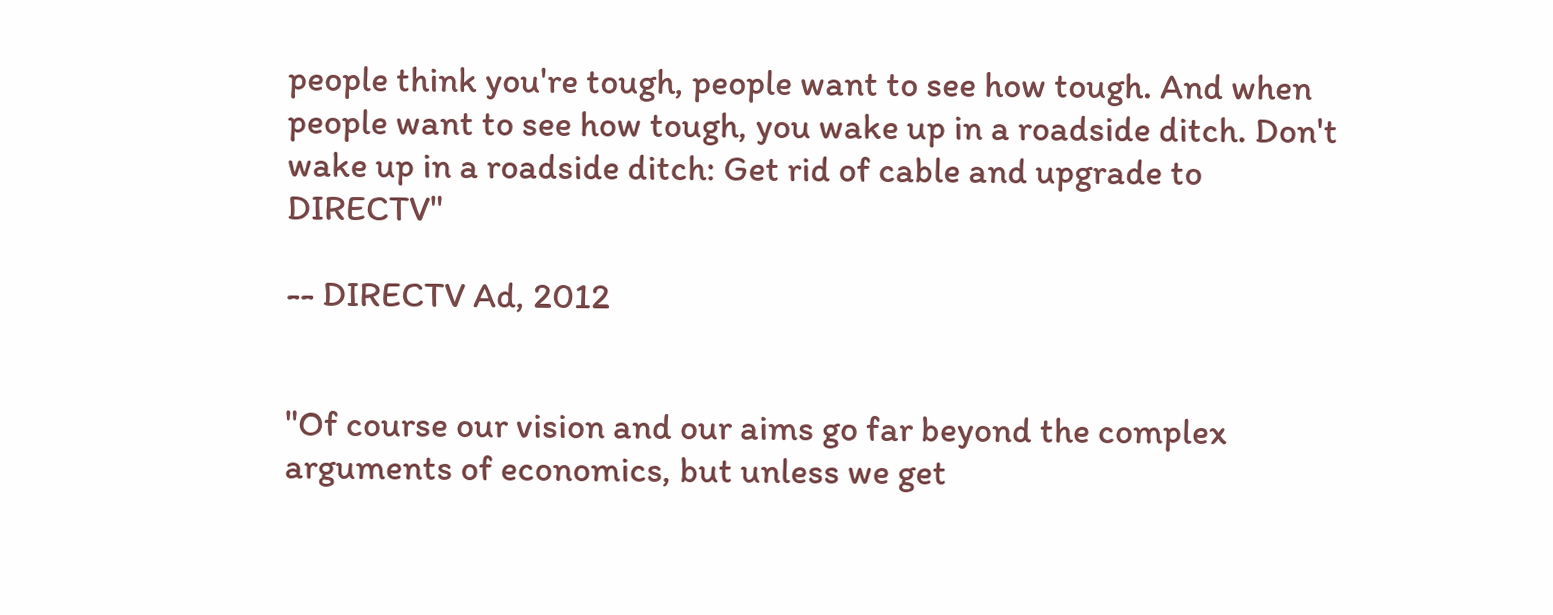people think you're tough, people want to see how tough. And when people want to see how tough, you wake up in a roadside ditch. Don't wake up in a roadside ditch: Get rid of cable and upgrade to DIRECTV"

-- DIRECTV Ad, 2012


"Of course our vision and our aims go far beyond the complex arguments of economics, but unless we get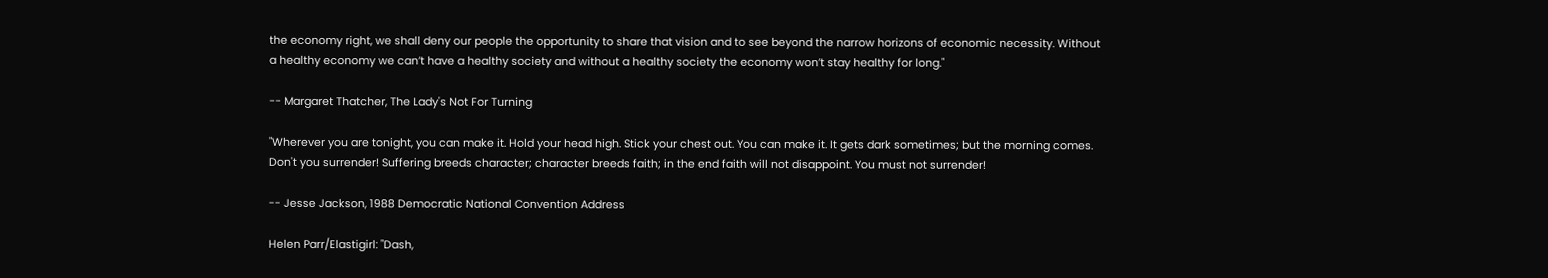the economy right, we shall deny our people the opportunity to share that vision and to see beyond the narrow horizons of economic necessity. Without a healthy economy we can’t have a healthy society and without a healthy society the economy won’t stay healthy for long."

-- Margaret Thatcher, The Lady's Not For Turning

"Wherever you are tonight, you can make it. Hold your head high. Stick your chest out. You can make it. It gets dark sometimes; but the morning comes. Don't you surrender! Suffering breeds character; character breeds faith; in the end faith will not disappoint. You must not surrender!

-- Jesse Jackson, 1988 Democratic National Convention Address

Helen Parr/Elastigirl: "Dash,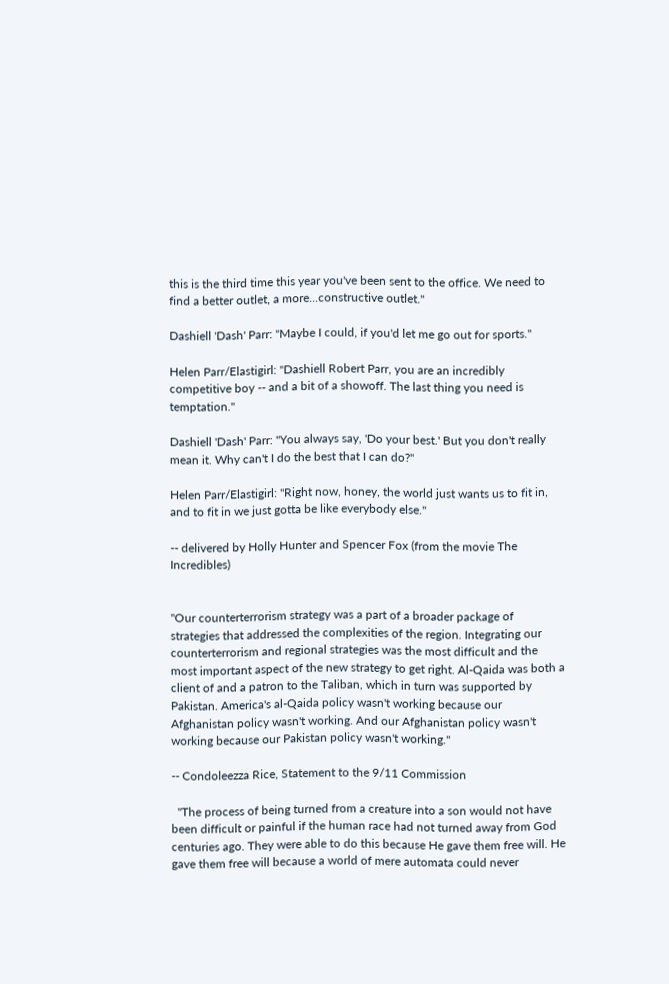this is the third time this year you've been sent to the office. We need to find a better outlet, a more...constructive outlet."

Dashiell 'Dash' Parr: "Maybe I could, if you'd let me go out for sports."

Helen Parr/Elastigirl: "Dashiell Robert Parr, you are an incredibly competitive boy -- and a bit of a showoff. The last thing you need is temptation."

Dashiell 'Dash' Parr: "You always say, 'Do your best.' But you don't really mean it. Why can't I do the best that I can do?"

Helen Parr/Elastigirl: "Right now, honey, the world just wants us to fit in, and to fit in we just gotta be like everybody else."

-- delivered by Holly Hunter and Spencer Fox (from the movie The Incredibles)


"Our counterterrorism strategy was a part of a broader package of strategies that addressed the complexities of the region. Integrating our counterterrorism and regional strategies was the most difficult and the most important aspect of the new strategy to get right. Al-Qaida was both a client of and a patron to the Taliban, which in turn was supported by Pakistan. America's al-Qaida policy wasn't working because our Afghanistan policy wasn't working. And our Afghanistan policy wasn't working because our Pakistan policy wasn't working."

-- Condoleezza Rice, Statement to the 9/11 Commission

  "The process of being turned from a creature into a son would not have been difficult or painful if the human race had not turned away from God centuries ago. They were able to do this because He gave them free will. He gave them free will because a world of mere automata could never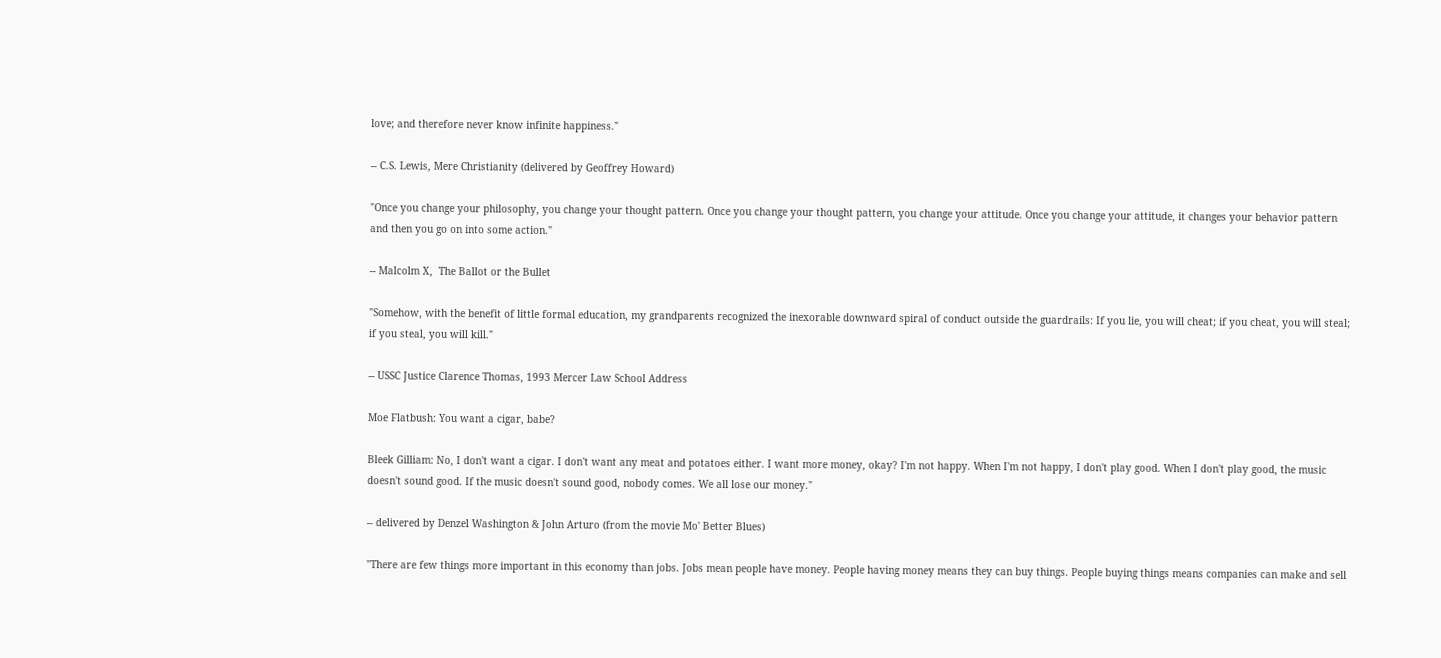love; and therefore never know infinite happiness."

-- C.S. Lewis, Mere Christianity (delivered by Geoffrey Howard)

"Once you change your philosophy, you change your thought pattern. Once you change your thought pattern, you change your attitude. Once you change your attitude, it changes your behavior pattern and then you go on into some action."

-- Malcolm X,  The Ballot or the Bullet

"Somehow, with the benefit of little formal education, my grandparents recognized the inexorable downward spiral of conduct outside the guardrails: If you lie, you will cheat; if you cheat, you will steal; if you steal, you will kill."

-- USSC Justice Clarence Thomas, 1993 Mercer Law School Address

Moe Flatbush: You want a cigar, babe?

Bleek Gilliam: No, I don't want a cigar. I don't want any meat and potatoes either. I want more money, okay? I'm not happy. When I'm not happy, I don't play good. When I don't play good, the music doesn't sound good. If the music doesn't sound good, nobody comes. We all lose our money."

-- delivered by Denzel Washington & John Arturo (from the movie Mo' Better Blues)

"There are few things more important in this economy than jobs. Jobs mean people have money. People having money means they can buy things. People buying things means companies can make and sell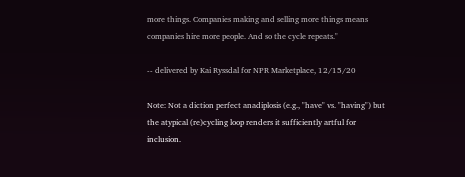more things. Companies making and selling more things means companies hire more people. And so the cycle repeats."

-- delivered by Kai Ryssdal for NPR Marketplace, 12/15/20

Note: Not a diction perfect anadiplosis (e.g., "have" vs. "having") but the atypical (re)cycling loop renders it sufficiently artful for inclusion.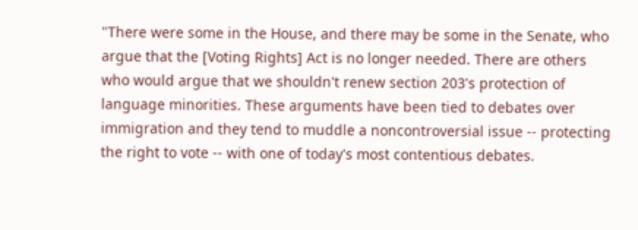"There were some in the House, and there may be some in the Senate, who argue that the [Voting Rights] Act is no longer needed. There are others who would argue that we shouldn't renew section 203's protection of language minorities. These arguments have been tied to debates over immigration and they tend to muddle a noncontroversial issue -- protecting the right to vote -- with one of today's most contentious debates.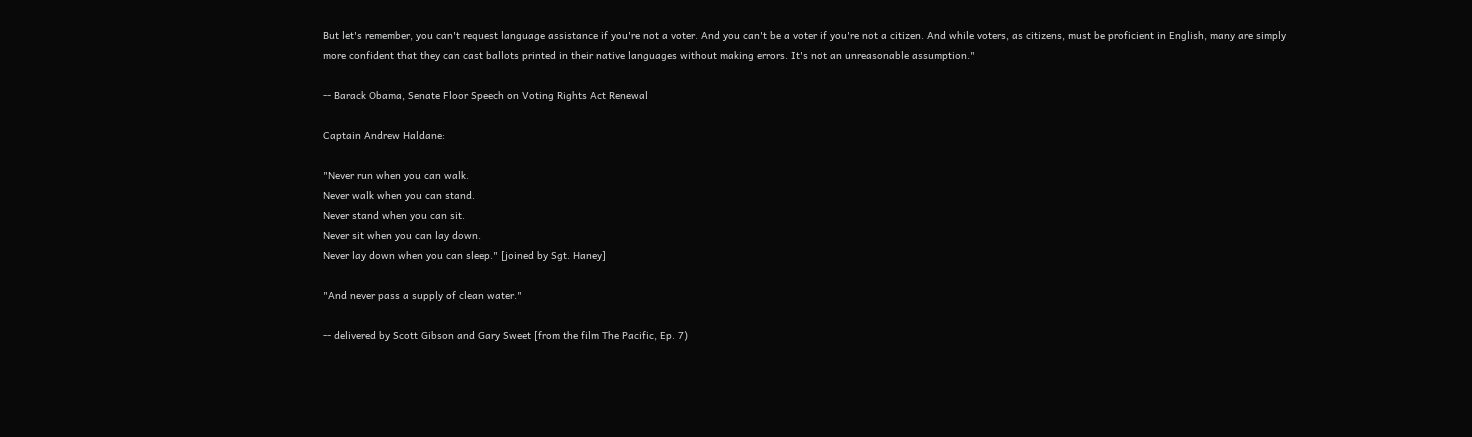But let's remember, you can't request language assistance if you're not a voter. And you can't be a voter if you're not a citizen. And while voters, as citizens, must be proficient in English, many are simply more confident that they can cast ballots printed in their native languages without making errors. It's not an unreasonable assumption."

-- Barack Obama, Senate Floor Speech on Voting Rights Act Renewal

Captain Andrew Haldane:

"Never run when you can walk.
Never walk when you can stand.
Never stand when you can sit.
Never sit when you can lay down.
Never lay down when you can sleep." [joined by Sgt. Haney]

"And never pass a supply of clean water."

-- delivered by Scott Gibson and Gary Sweet [from the film The Pacific, Ep. 7)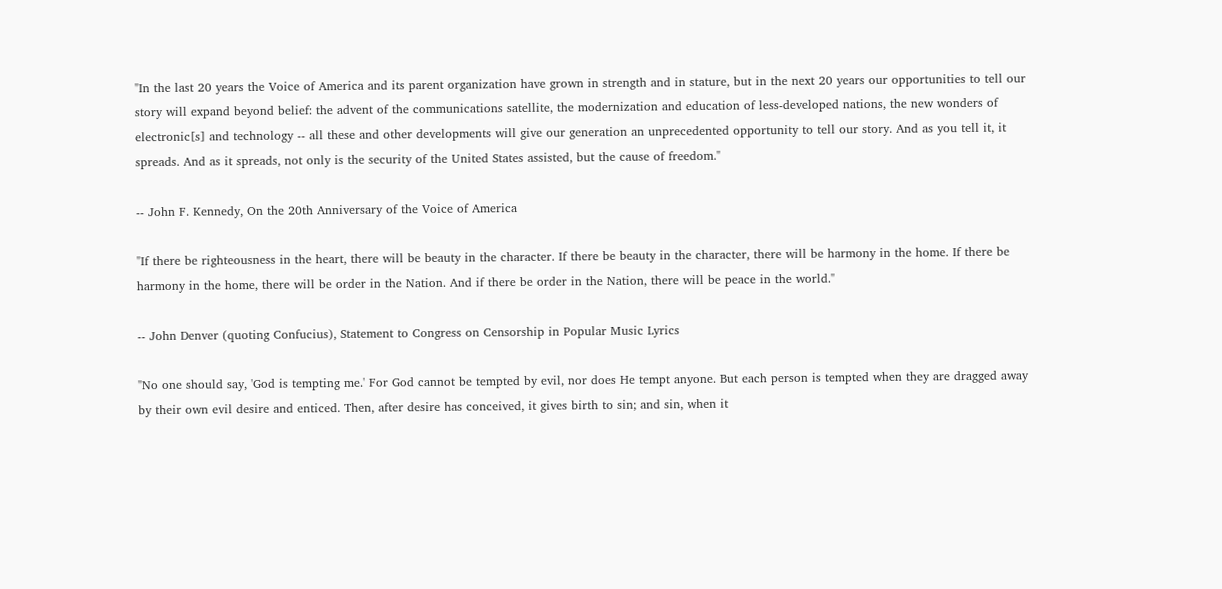"In the last 20 years the Voice of America and its parent organization have grown in strength and in stature, but in the next 20 years our opportunities to tell our story will expand beyond belief: the advent of the communications satellite, the modernization and education of less-developed nations, the new wonders of electronic[s] and technology -- all these and other developments will give our generation an unprecedented opportunity to tell our story. And as you tell it, it spreads. And as it spreads, not only is the security of the United States assisted, but the cause of freedom."

-- John F. Kennedy, On the 20th Anniversary of the Voice of America

"If there be righteousness in the heart, there will be beauty in the character. If there be beauty in the character, there will be harmony in the home. If there be harmony in the home, there will be order in the Nation. And if there be order in the Nation, there will be peace in the world."

-- John Denver (quoting Confucius), Statement to Congress on Censorship in Popular Music Lyrics

"No one should say, 'God is tempting me.' For God cannot be tempted by evil, nor does He tempt anyone. But each person is tempted when they are dragged away by their own evil desire and enticed. Then, after desire has conceived, it gives birth to sin; and sin, when it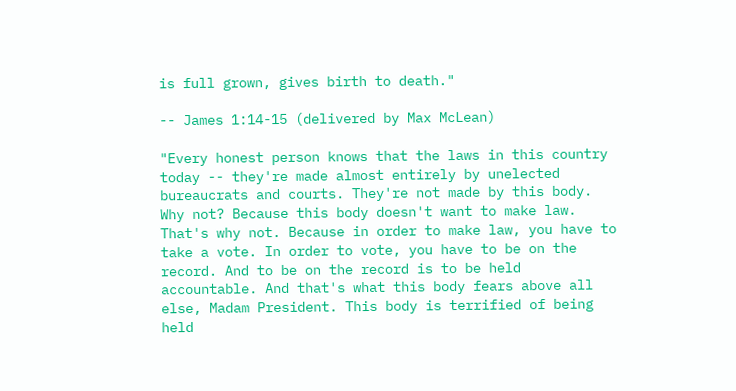is full grown, gives birth to death."

-- James 1:14-15 (delivered by Max McLean)

"Every honest person knows that the laws in this country today -- they're made almost entirely by unelected bureaucrats and courts. They're not made by this body. Why not? Because this body doesn't want to make law. That's why not. Because in order to make law, you have to take a vote. In order to vote, you have to be on the record. And to be on the record is to be held accountable. And that's what this body fears above all else, Madam President. This body is terrified of being held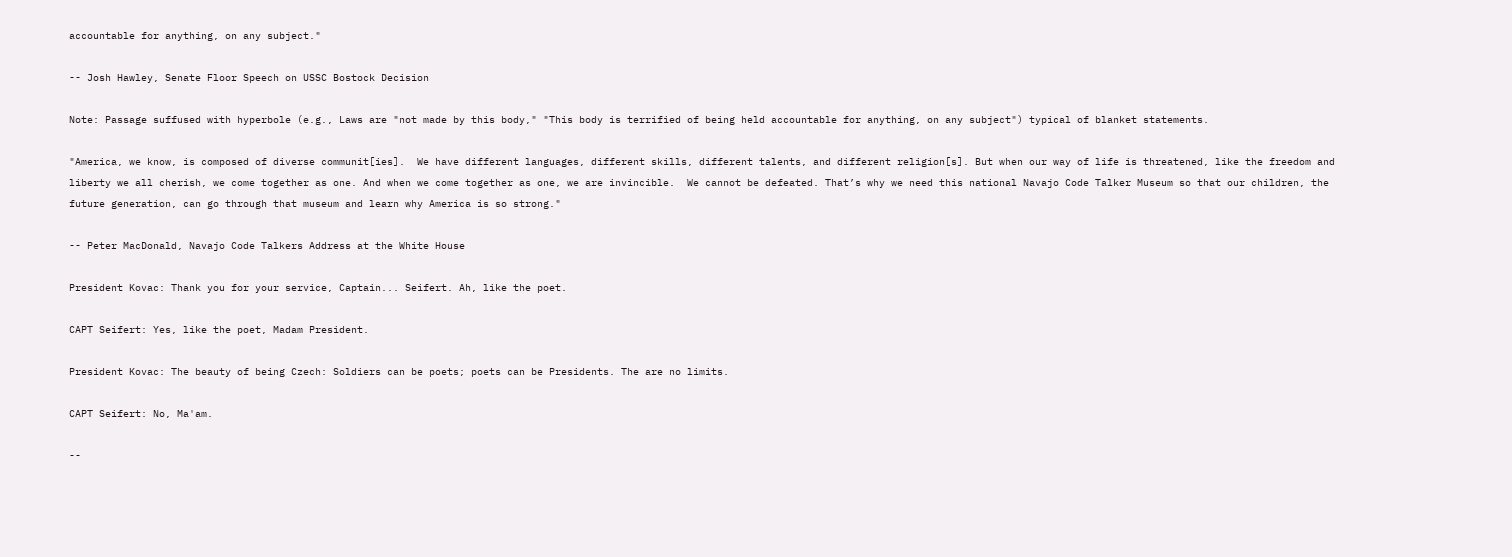accountable for anything, on any subject."

-- Josh Hawley, Senate Floor Speech on USSC Bostock Decision

Note: Passage suffused with hyperbole (e.g., Laws are "not made by this body," "This body is terrified of being held accountable for anything, on any subject") typical of blanket statements.

"America, we know, is composed of diverse communit[ies].  We have different languages, different skills, different talents, and different religion[s]. But when our way of life is threatened, like the freedom and liberty we all cherish, we come together as one. And when we come together as one, we are invincible.  We cannot be defeated. That’s why we need this national Navajo Code Talker Museum so that our children, the future generation, can go through that museum and learn why America is so strong."

-- Peter MacDonald, Navajo Code Talkers Address at the White House

President Kovac: Thank you for your service, Captain... Seifert. Ah, like the poet.

CAPT Seifert: Yes, like the poet, Madam President.

President Kovac: The beauty of being Czech: Soldiers can be poets; poets can be Presidents. The are no limits.

CAPT Seifert: No, Ma'am.

--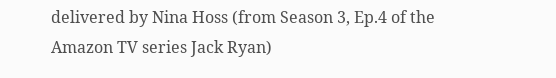delivered by Nina Hoss (from Season 3, Ep.4 of the Amazon TV series Jack Ryan)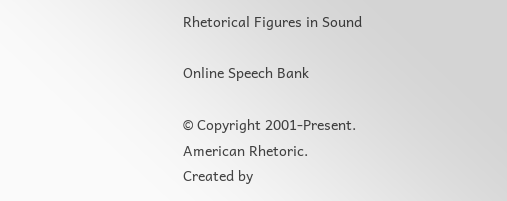Rhetorical Figures in Sound

Online Speech Bank

© Copyright 2001-Present.
American Rhetoric.
Created by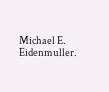Michael E. Eidenmuller.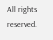All rights reserved.